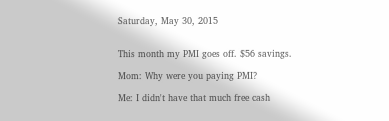Saturday, May 30, 2015


This month my PMI goes off. $56 savings.

Mom: Why were you paying PMI?

Me: I didn't have that much free cash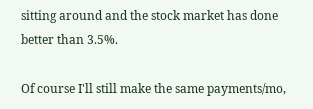sitting around and the stock market has done better than 3.5%.

Of course I'll still make the same payments/mo,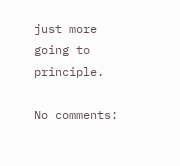just more going to principle.

No comments: